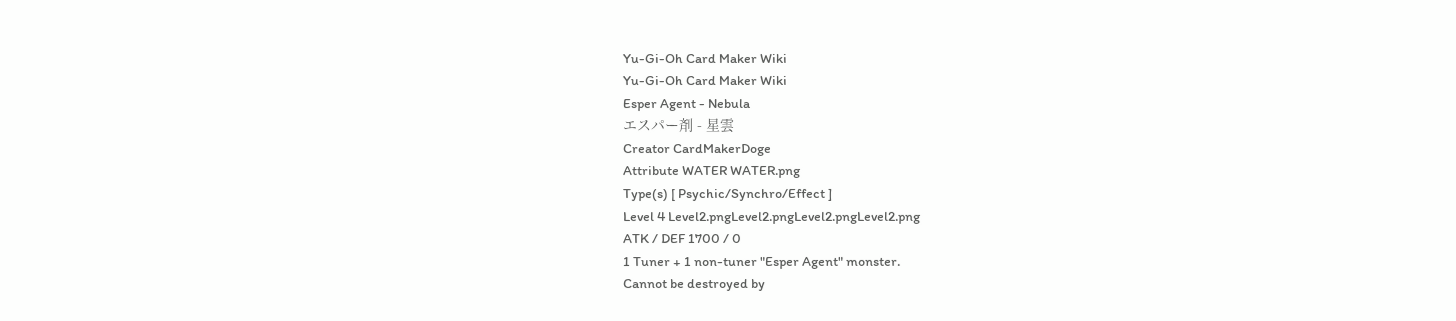Yu-Gi-Oh Card Maker Wiki
Yu-Gi-Oh Card Maker Wiki
Esper Agent - Nebula
エスパー剤 - 星雲
Creator CardMakerDoge
Attribute WATER WATER.png
Type(s) [ Psychic/Synchro/Effect ]
Level 4 Level2.pngLevel2.pngLevel2.pngLevel2.png
ATK / DEF 1700 / 0
1 Tuner + 1 non-tuner "Esper Agent" monster.
Cannot be destroyed by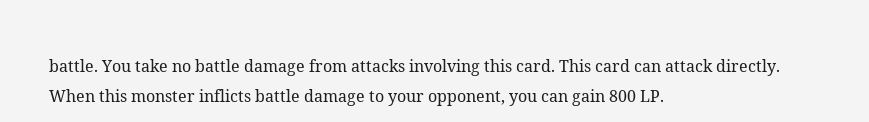battle. You take no battle damage from attacks involving this card. This card can attack directly. When this monster inflicts battle damage to your opponent, you can gain 800 LP.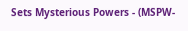Sets Mysterious Powers - (MSPW-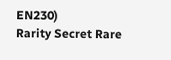EN230)
Rarity Secret Rare